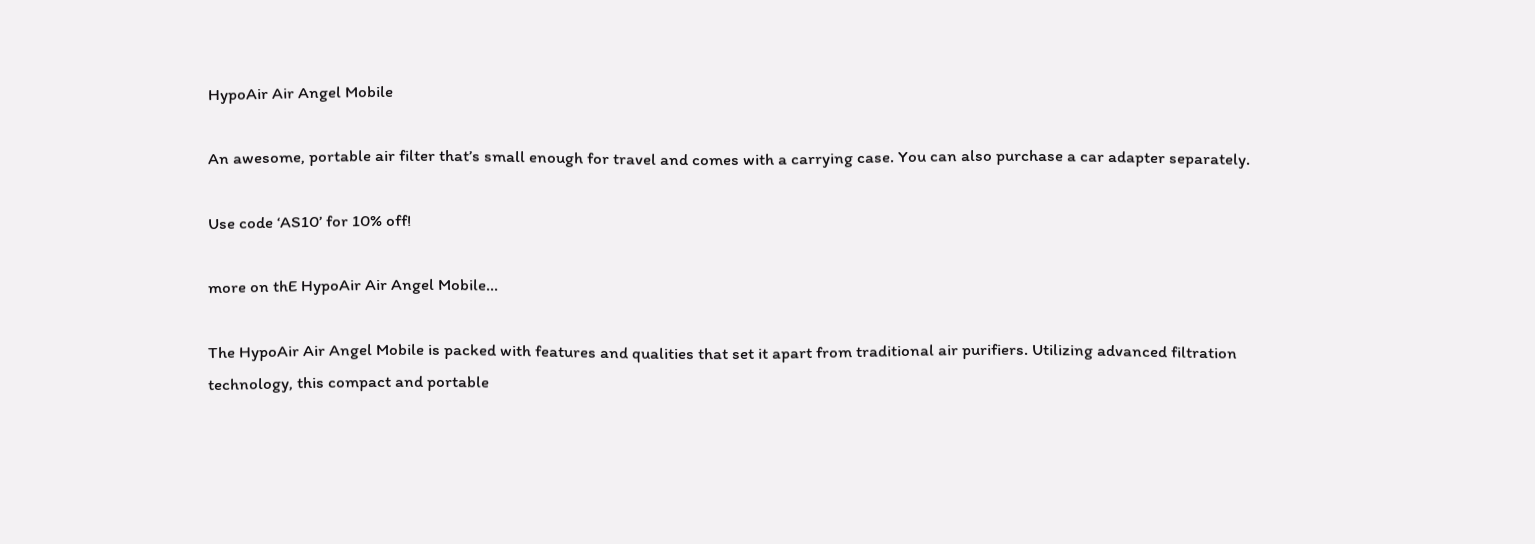HypoAir Air Angel Mobile

An awesome, portable air filter that’s small enough for travel and comes with a carrying case. You can also purchase a car adapter separately.

Use code ‘AS10’ for 10% off!

more on thE HypoAir Air Angel Mobile...

The HypoAir Air Angel Mobile is packed with features and qualities that set it apart from traditional air purifiers. Utilizing advanced filtration technology, this compact and portable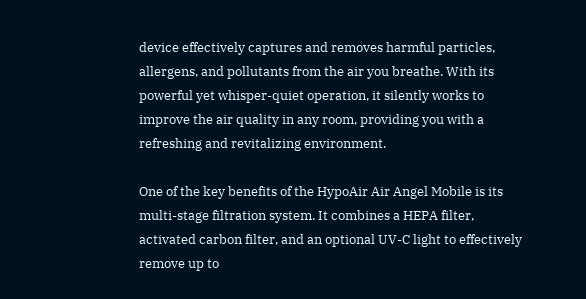device effectively captures and removes harmful particles, allergens, and pollutants from the air you breathe. With its powerful yet whisper-quiet operation, it silently works to improve the air quality in any room, providing you with a refreshing and revitalizing environment.

One of the key benefits of the HypoAir Air Angel Mobile is its multi-stage filtration system. It combines a HEPA filter, activated carbon filter, and an optional UV-C light to effectively remove up to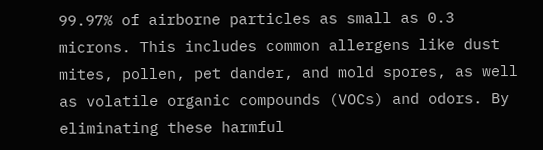99.97% of airborne particles as small as 0.3 microns. This includes common allergens like dust mites, pollen, pet dander, and mold spores, as well as volatile organic compounds (VOCs) and odors. By eliminating these harmful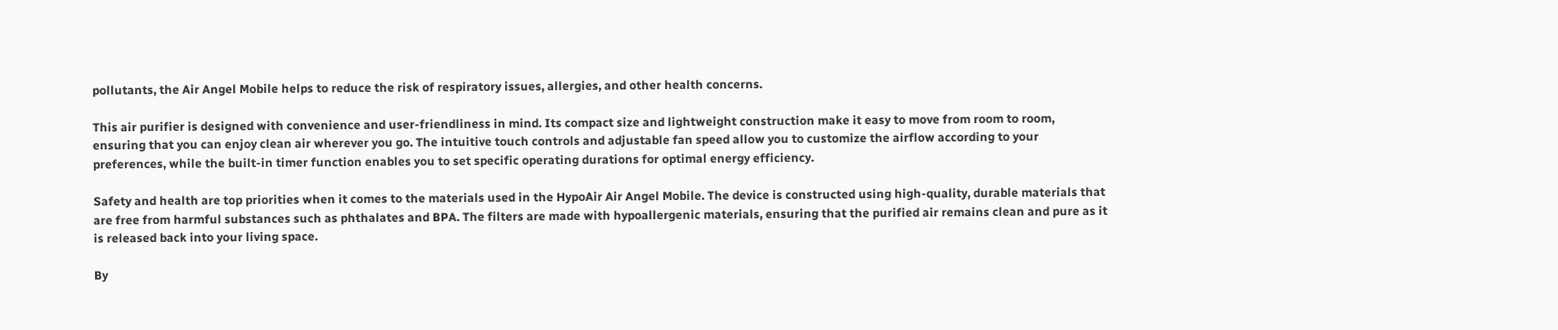pollutants, the Air Angel Mobile helps to reduce the risk of respiratory issues, allergies, and other health concerns.

This air purifier is designed with convenience and user-friendliness in mind. Its compact size and lightweight construction make it easy to move from room to room, ensuring that you can enjoy clean air wherever you go. The intuitive touch controls and adjustable fan speed allow you to customize the airflow according to your preferences, while the built-in timer function enables you to set specific operating durations for optimal energy efficiency.

Safety and health are top priorities when it comes to the materials used in the HypoAir Air Angel Mobile. The device is constructed using high-quality, durable materials that are free from harmful substances such as phthalates and BPA. The filters are made with hypoallergenic materials, ensuring that the purified air remains clean and pure as it is released back into your living space.

By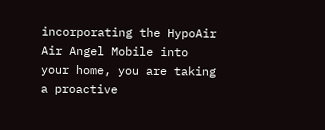incorporating the HypoAir Air Angel Mobile into your home, you are taking a proactive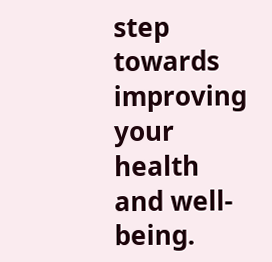step towards improving your health and well-being.